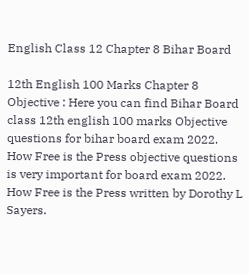English Class 12 Chapter 8 Bihar Board

12th English 100 Marks Chapter 8 Objective : Here you can find Bihar Board class 12th english 100 marks Objective questions for bihar board exam 2022. How Free is the Press objective questions is very important for board exam 2022. How Free is the Press written by Dorothy L Sayers.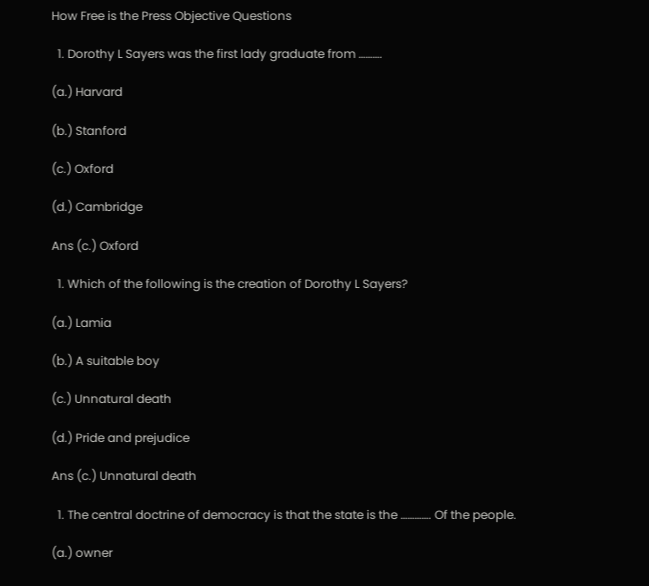How Free is the Press Objective Questions

  1. Dorothy L Sayers was the first lady graduate from ……….

(a.) Harvard

(b.) Stanford

(c.) Oxford

(d.) Cambridge

Ans (c.) Oxford

  1. Which of the following is the creation of Dorothy L Sayers?

(a.) Lamia

(b.) A suitable boy

(c.) Unnatural death

(d.) Pride and prejudice

Ans (c.) Unnatural death

  1. The central doctrine of democracy is that the state is the …………. Of the people.

(a.) owner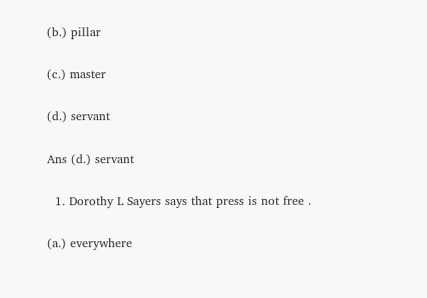(b.) pillar

(c.) master

(d.) servant

Ans (d.) servant

  1. Dorothy L Sayers says that press is not free .

(a.) everywhere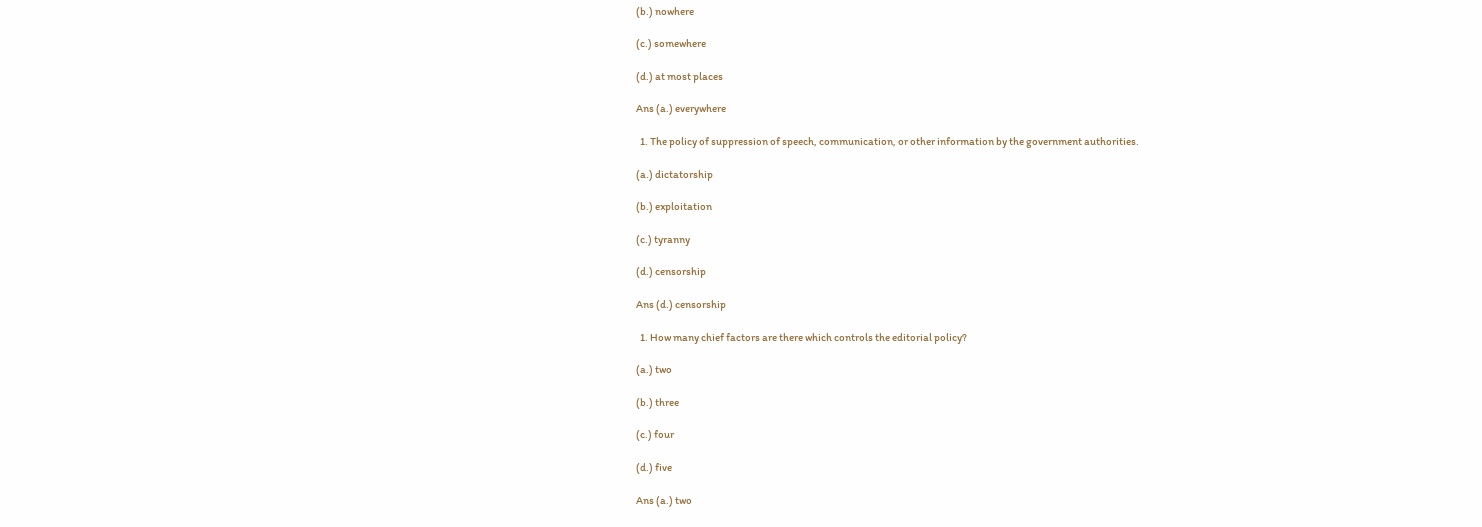(b.) nowhere

(c.) somewhere

(d.) at most places

Ans (a.) everywhere

  1. The policy of suppression of speech, communication, or other information by the government authorities.

(a.) dictatorship

(b.) exploitation

(c.) tyranny

(d.) censorship

Ans (d.) censorship

  1. How many chief factors are there which controls the editorial policy?

(a.) two

(b.) three

(c.) four

(d.) five

Ans (a.) two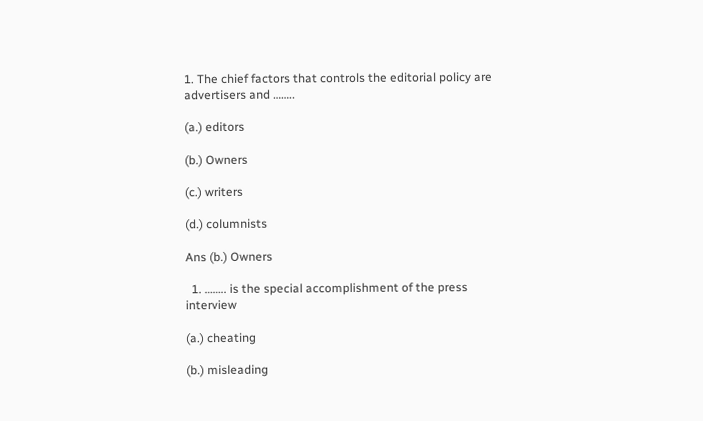1. The chief factors that controls the editorial policy are advertisers and ……..

(a.) editors

(b.) Owners

(c.) writers

(d.) columnists

Ans (b.) Owners

  1. …….. is the special accomplishment of the press interview

(a.) cheating

(b.) misleading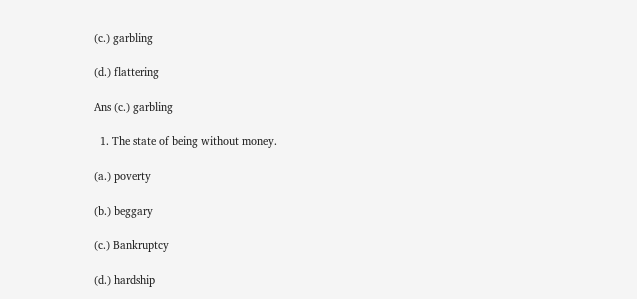(c.) garbling

(d.) flattering

Ans (c.) garbling

  1. The state of being without money.

(a.) poverty

(b.) beggary

(c.) Bankruptcy

(d.) hardship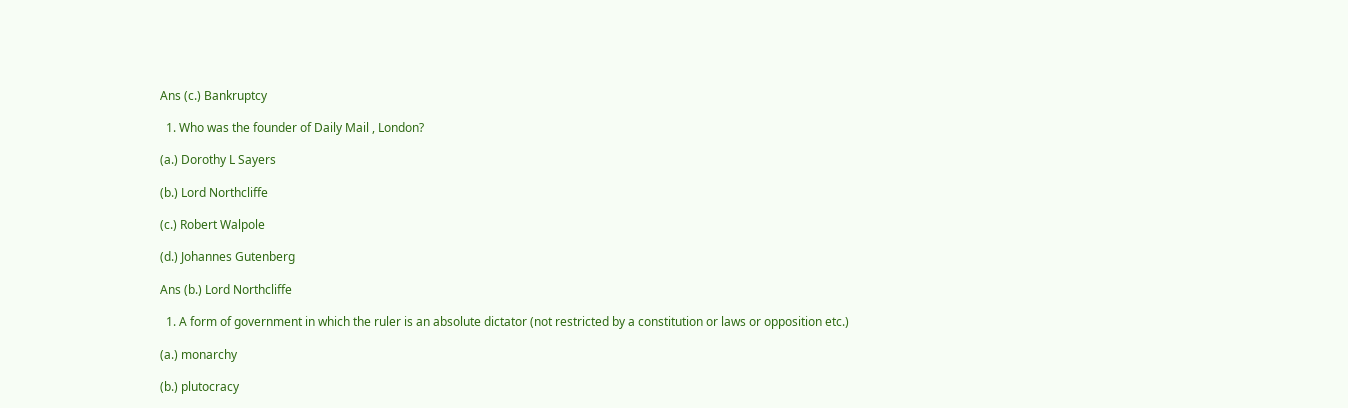Ans (c.) Bankruptcy

  1. Who was the founder of Daily Mail , London?

(a.) Dorothy L Sayers

(b.) Lord Northcliffe

(c.) Robert Walpole

(d.) Johannes Gutenberg

Ans (b.) Lord Northcliffe

  1. A form of government in which the ruler is an absolute dictator (not restricted by a constitution or laws or opposition etc.)

(a.) monarchy

(b.) plutocracy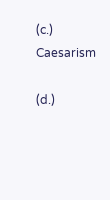(c.) Caesarism

(d.)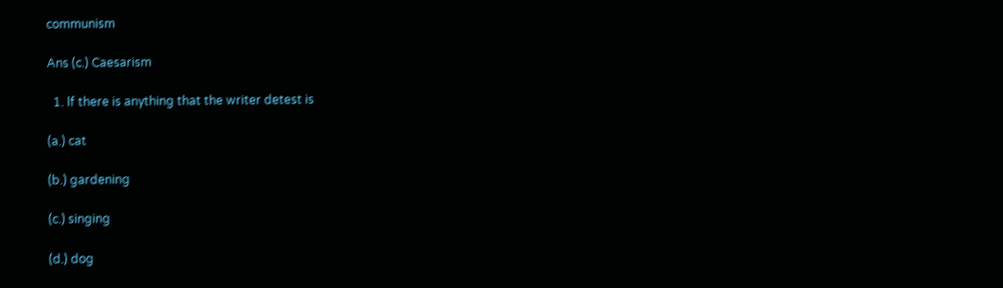communism

Ans (c.) Caesarism

  1. lf there is anything that the writer detest is

(a.) cat

(b.) gardening

(c.) singing

(d.) dog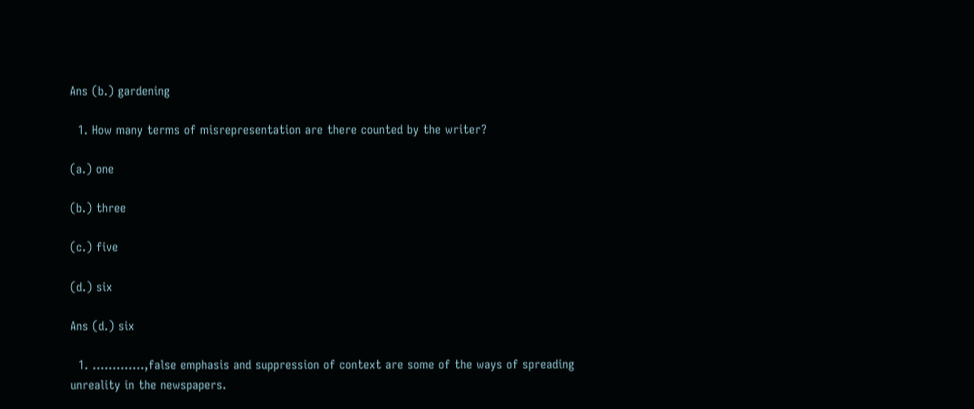Ans (b.) gardening

  1. How many terms of misrepresentation are there counted by the writer?

(a.) one

(b.) three

(c.) five

(d.) six

Ans (d.) six

  1. ………….,false emphasis and suppression of context are some of the ways of spreading unreality in the newspapers.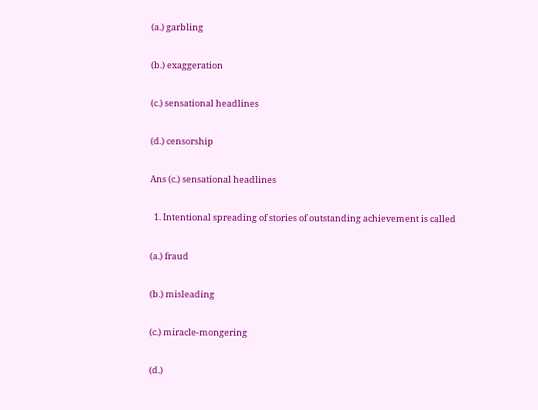(a.) garbling

(b.) exaggeration

(c.) sensational headlines

(d.) censorship

Ans (c.) sensational headlines

  1. Intentional spreading of stories of outstanding achievement is called

(a.) fraud

(b.) misleading

(c.) miracle-mongering

(d.)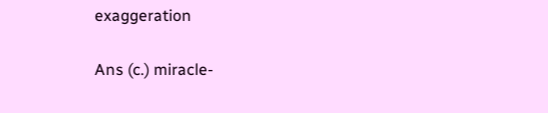exaggeration

Ans (c.) miracle-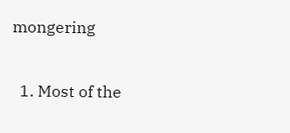mongering

  1. Most of the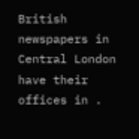British newspapers in Central London have their offices in .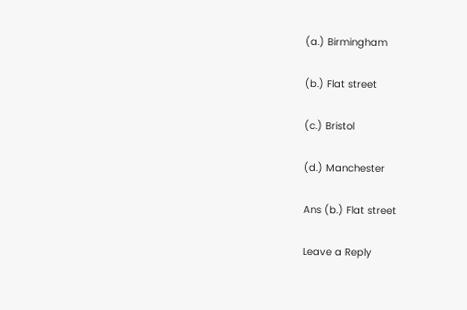(a.) Birmingham

(b.) Flat street

(c.) Bristol

(d.) Manchester

Ans (b.) Flat street

Leave a Reply